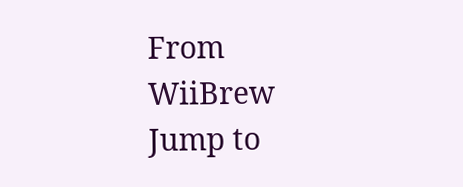From WiiBrew
Jump to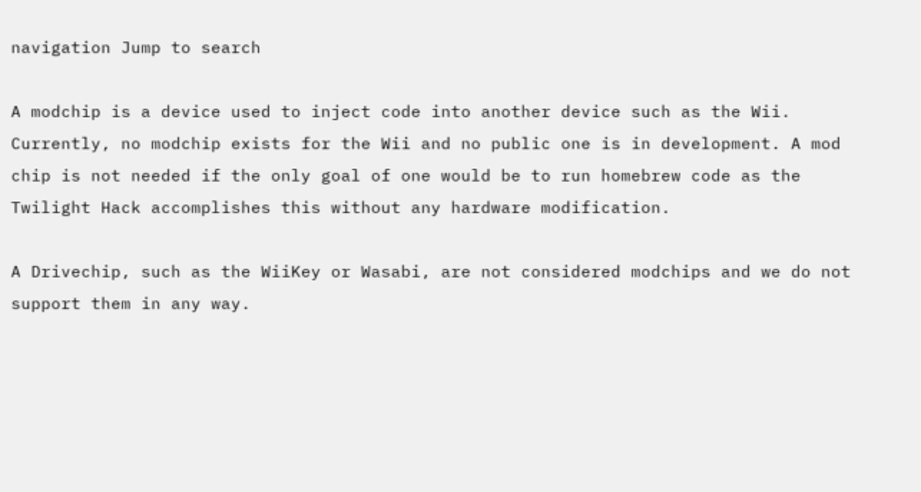navigation Jump to search

A modchip is a device used to inject code into another device such as the Wii. Currently, no modchip exists for the Wii and no public one is in development. A mod chip is not needed if the only goal of one would be to run homebrew code as the Twilight Hack accomplishes this without any hardware modification.

A Drivechip, such as the WiiKey or Wasabi, are not considered modchips and we do not support them in any way.